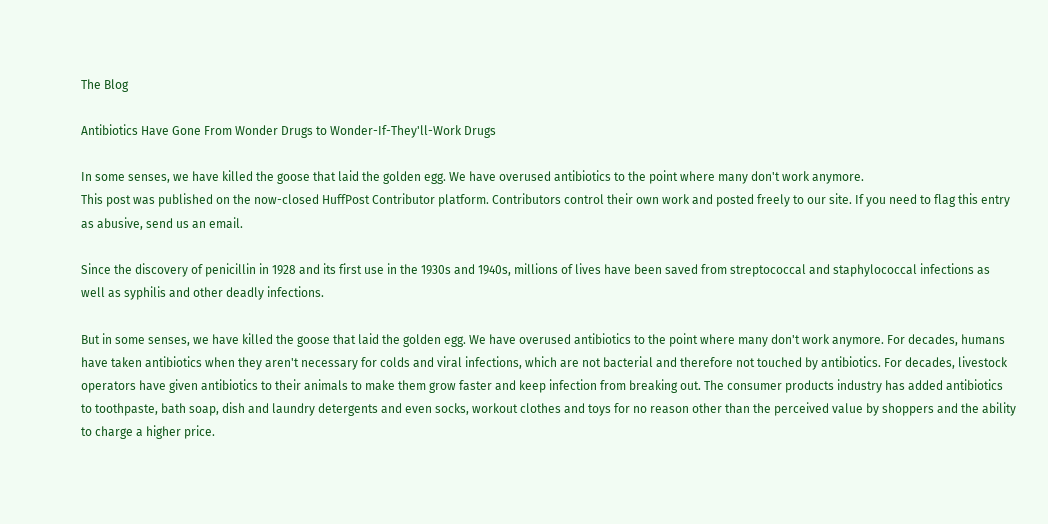The Blog

Antibiotics Have Gone From Wonder Drugs to Wonder-If-They'll-Work Drugs

In some senses, we have killed the goose that laid the golden egg. We have overused antibiotics to the point where many don't work anymore.
This post was published on the now-closed HuffPost Contributor platform. Contributors control their own work and posted freely to our site. If you need to flag this entry as abusive, send us an email.

Since the discovery of penicillin in 1928 and its first use in the 1930s and 1940s, millions of lives have been saved from streptococcal and staphylococcal infections as well as syphilis and other deadly infections.

But in some senses, we have killed the goose that laid the golden egg. We have overused antibiotics to the point where many don't work anymore. For decades, humans have taken antibiotics when they aren't necessary for colds and viral infections, which are not bacterial and therefore not touched by antibiotics. For decades, livestock operators have given antibiotics to their animals to make them grow faster and keep infection from breaking out. The consumer products industry has added antibiotics to toothpaste, bath soap, dish and laundry detergents and even socks, workout clothes and toys for no reason other than the perceived value by shoppers and the ability to charge a higher price.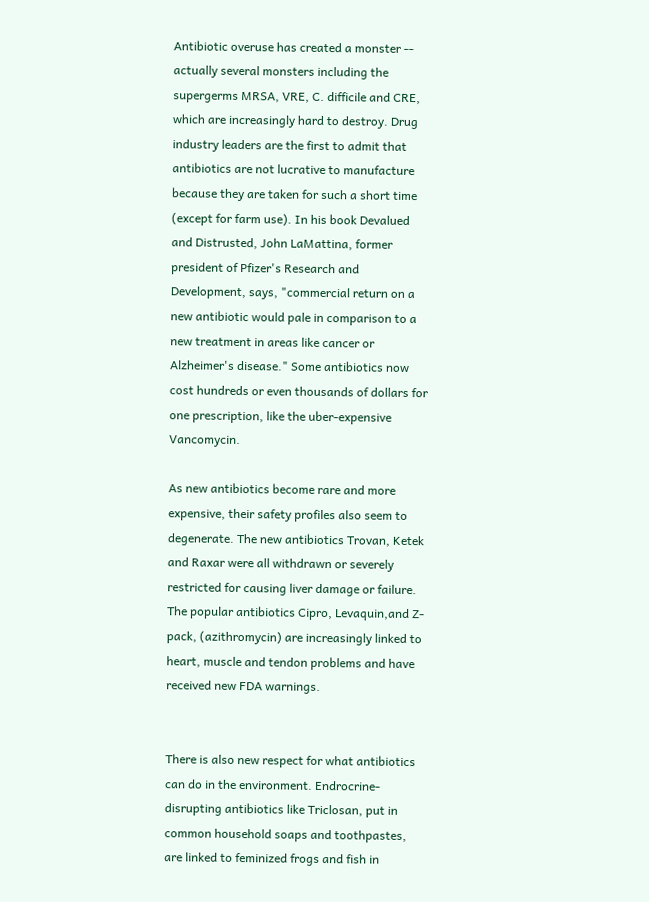Antibiotic overuse has created a monster -- actually several monsters including the supergerms MRSA, VRE, C. difficile and CRE, which are increasingly hard to destroy. Drug industry leaders are the first to admit that antibiotics are not lucrative to manufacture because they are taken for such a short time (except for farm use). In his book Devalued and Distrusted, John LaMattina, former president of Pfizer's Research and Development, says, "commercial return on a new antibiotic would pale in comparison to a new treatment in areas like cancer or Alzheimer's disease." Some antibiotics now cost hundreds or even thousands of dollars for one prescription, like the uber-expensive Vancomycin.

As new antibiotics become rare and more expensive, their safety profiles also seem to degenerate. The new antibiotics Trovan, Ketek and Raxar were all withdrawn or severely restricted for causing liver damage or failure. The popular antibiotics Cipro, Levaquin,and Z-pack, (azithromycin) are increasingly linked to heart, muscle and tendon problems and have received new FDA warnings.


There is also new respect for what antibiotics can do in the environment. Endrocrine-disrupting antibiotics like Triclosan, put in common household soaps and toothpastes, are linked to feminized frogs and fish in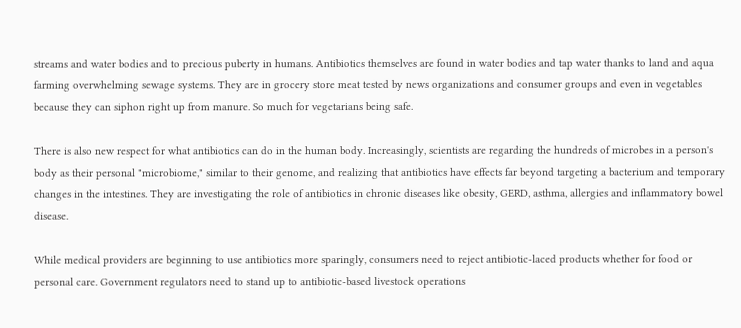streams and water bodies and to precious puberty in humans. Antibiotics themselves are found in water bodies and tap water thanks to land and aqua farming overwhelming sewage systems. They are in grocery store meat tested by news organizations and consumer groups and even in vegetables because they can siphon right up from manure. So much for vegetarians being safe.

There is also new respect for what antibiotics can do in the human body. Increasingly, scientists are regarding the hundreds of microbes in a person's body as their personal "microbiome," similar to their genome, and realizing that antibiotics have effects far beyond targeting a bacterium and temporary changes in the intestines. They are investigating the role of antibiotics in chronic diseases like obesity, GERD, asthma, allergies and inflammatory bowel disease.

While medical providers are beginning to use antibiotics more sparingly, consumers need to reject antibiotic-laced products whether for food or personal care. Government regulators need to stand up to antibiotic-based livestock operations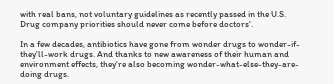with real bans, not voluntary guidelines as recently passed in the U.S. Drug company priorities should never come before doctors'.

In a few decades, antibiotics have gone from wonder drugs to wonder-if-they'll-work drugs. And thanks to new awareness of their human and environment effects, they're also becoming wonder-what-else-they-are-doing drugs.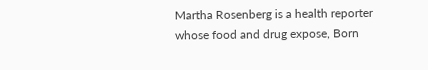Martha Rosenberg is a health reporter whose food and drug expose, Born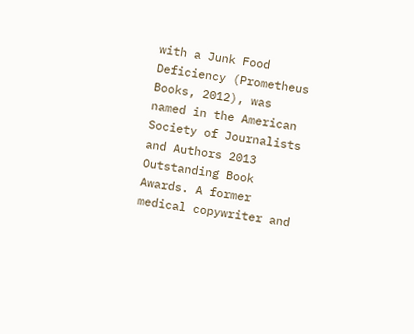with a Junk Food Deficiency (Prometheus Books, 2012), was named in the American Society of Journalists and Authors 2013 Outstanding Book Awards. A former medical copywriter and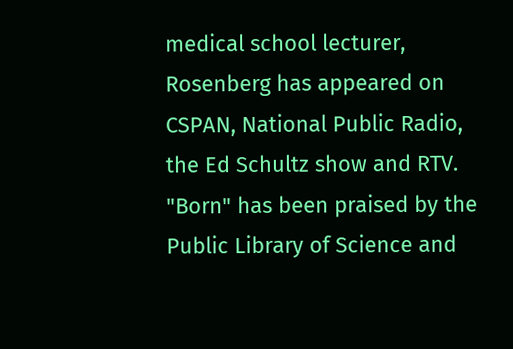medical school lecturer, Rosenberg has appeared on CSPAN, National Public Radio, the Ed Schultz show and RTV. "Born" has been praised by the Public Library of Science and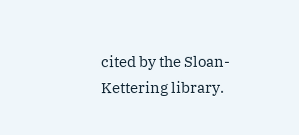cited by the Sloan-Kettering library.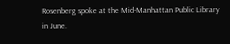Rosenberg spoke at the Mid-Manhattan Public Library in June.